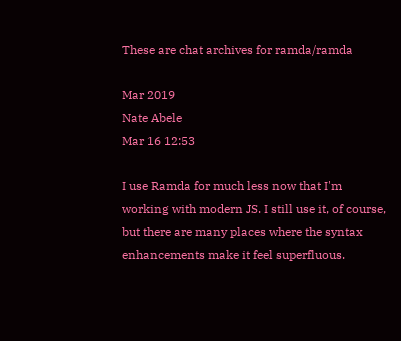These are chat archives for ramda/ramda

Mar 2019
Nate Abele
Mar 16 12:53

I use Ramda for much less now that I'm working with modern JS. I still use it, of course, but there are many places where the syntax enhancements make it feel superfluous.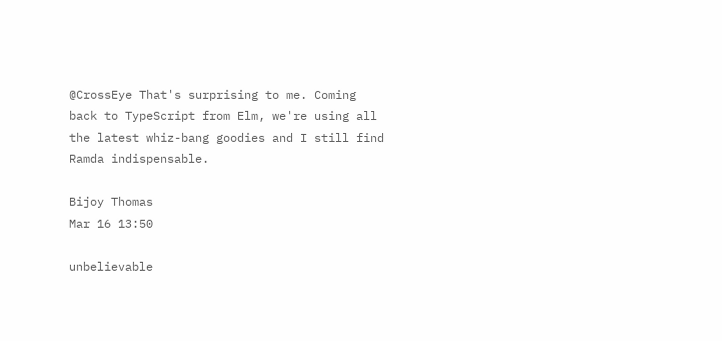@CrossEye That's surprising to me. Coming back to TypeScript from Elm, we're using all the latest whiz-bang goodies and I still find Ramda indispensable.

Bijoy Thomas
Mar 16 13:50

unbelievable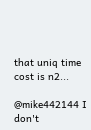that uniq time cost is n2...

@mike442144 I don't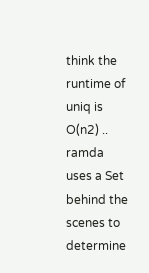think the runtime of uniq is O(n2) .. ramda uses a Set behind the scenes to determine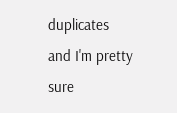duplicates and I'm pretty sure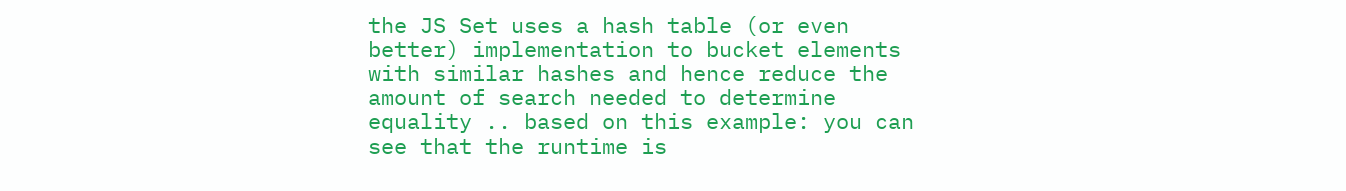the JS Set uses a hash table (or even better) implementation to bucket elements with similar hashes and hence reduce the amount of search needed to determine equality .. based on this example: you can see that the runtime is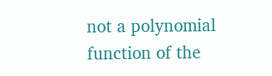not a polynomial function of the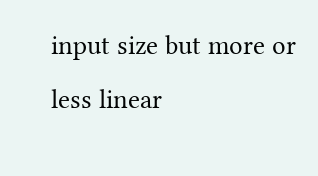input size but more or less linear